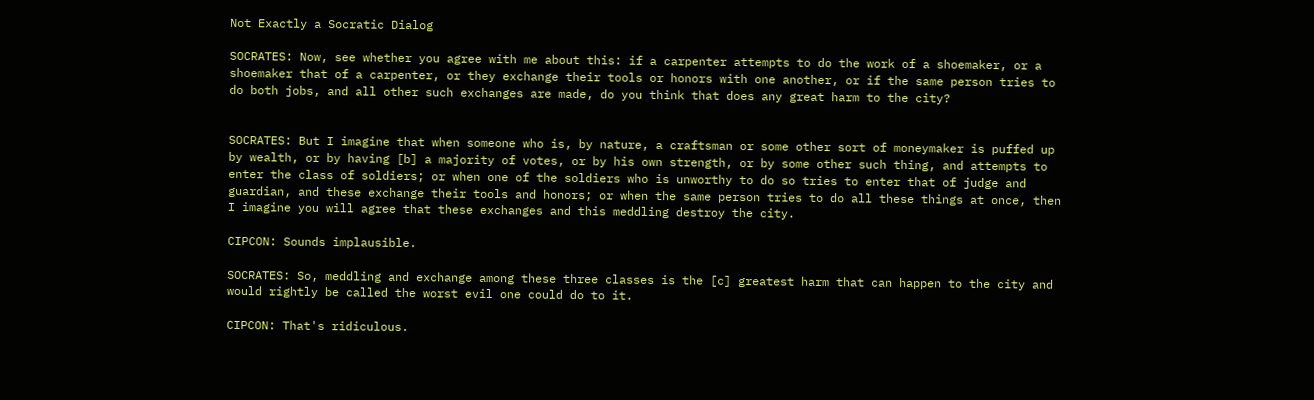Not Exactly a Socratic Dialog

SOCRATES: Now, see whether you agree with me about this: if a carpenter attempts to do the work of a shoemaker, or a shoemaker that of a carpenter, or they exchange their tools or honors with one another, or if the same person tries to do both jobs, and all other such exchanges are made, do you think that does any great harm to the city?


SOCRATES: But I imagine that when someone who is, by nature, a craftsman or some other sort of moneymaker is puffed up by wealth, or by having [b] a majority of votes, or by his own strength, or by some other such thing, and attempts to enter the class of soldiers; or when one of the soldiers who is unworthy to do so tries to enter that of judge and guardian, and these exchange their tools and honors; or when the same person tries to do all these things at once, then I imagine you will agree that these exchanges and this meddling destroy the city.

CIPCON: Sounds implausible.

SOCRATES: So, meddling and exchange among these three classes is the [c] greatest harm that can happen to the city and would rightly be called the worst evil one could do to it.

CIPCON: That's ridiculous.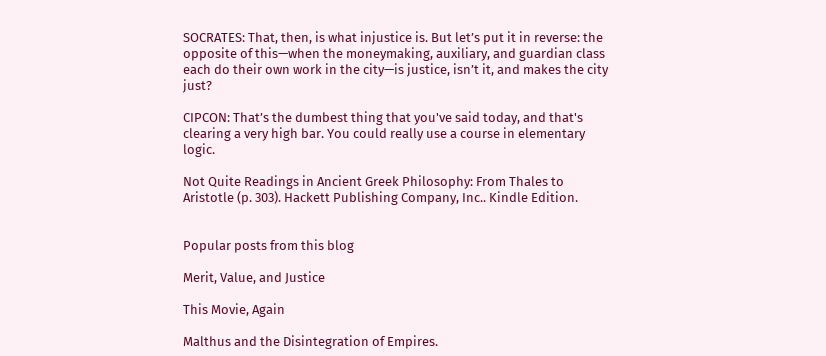SOCRATES: That, then, is what injustice is. But let’s put it in reverse: the opposite of this—when the moneymaking, auxiliary, and guardian class each do their own work in the city—is justice, isn’t it, and makes the city just?

CIPCON: That’s the dumbest thing that you've said today, and that's clearing a very high bar. You could really use a course in elementary logic.

Not Quite Readings in Ancient Greek Philosophy: From Thales to Aristotle (p. 303). Hackett Publishing Company, Inc.. Kindle Edition.


Popular posts from this blog

Merit, Value, and Justice

This Movie, Again

Malthus and the Disintegration of Empires.